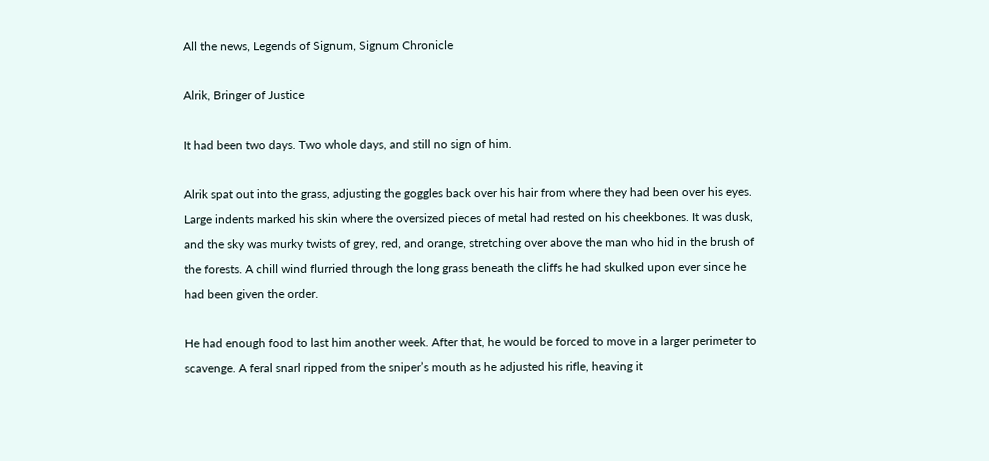All the news, Legends of Signum, Signum Chronicle

Alrik, Bringer of Justice

It had been two days. Two whole days, and still no sign of him.

Alrik spat out into the grass, adjusting the goggles back over his hair from where they had been over his eyes. Large indents marked his skin where the oversized pieces of metal had rested on his cheekbones. It was dusk, and the sky was murky twists of grey, red, and orange, stretching over above the man who hid in the brush of the forests. A chill wind flurried through the long grass beneath the cliffs he had skulked upon ever since he had been given the order.

He had enough food to last him another week. After that, he would be forced to move in a larger perimeter to scavenge. A feral snarl ripped from the sniper’s mouth as he adjusted his rifle, heaving it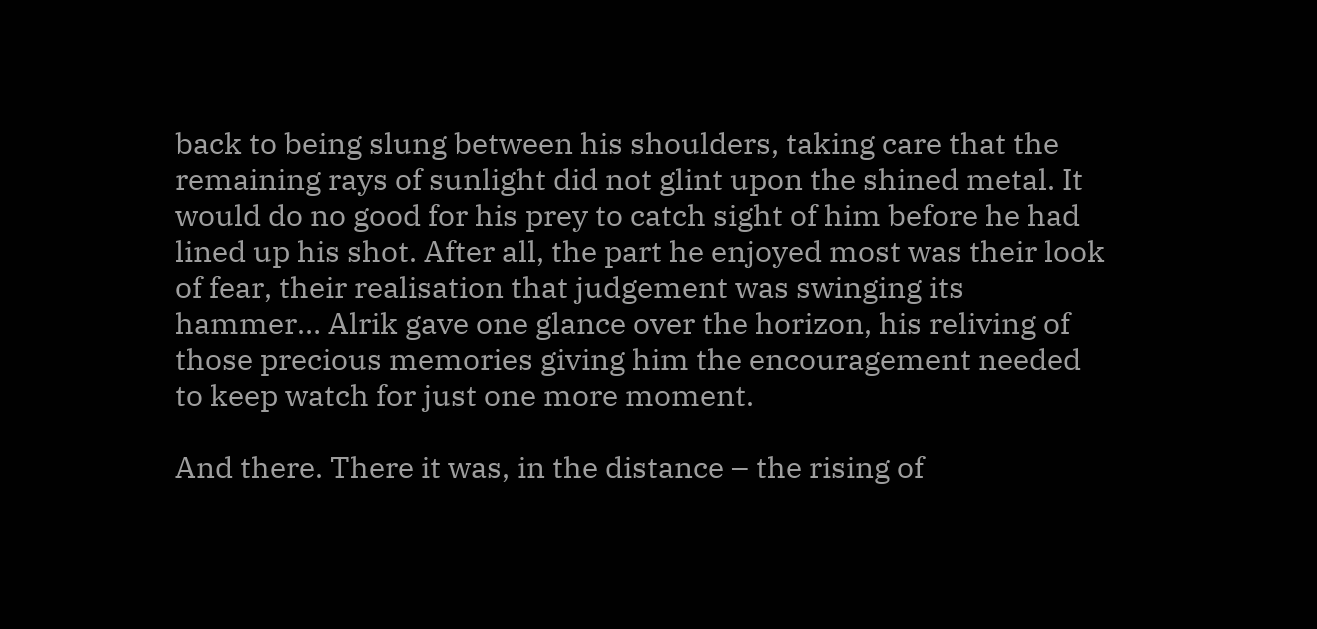back to being slung between his shoulders, taking care that the remaining rays of sunlight did not glint upon the shined metal. It would do no good for his prey to catch sight of him before he had lined up his shot. After all, the part he enjoyed most was their look of fear, their realisation that judgement was swinging its hammer… Alrik gave one glance over the horizon, his reliving of those precious memories giving him the encouragement needed to keep watch for just one more moment.

And there. There it was, in the distance – the rising of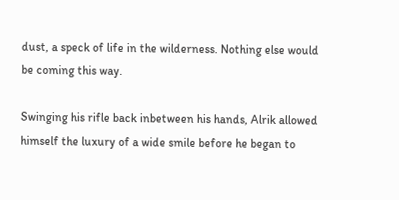dust, a speck of life in the wilderness. Nothing else would be coming this way.

Swinging his rifle back inbetween his hands, Alrik allowed himself the luxury of a wide smile before he began to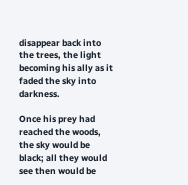disappear back into the trees, the light becoming his ally as it faded the sky into darkness.

Once his prey had reached the woods, the sky would be black; all they would see then would be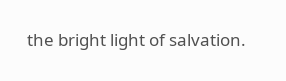the bright light of salvation.